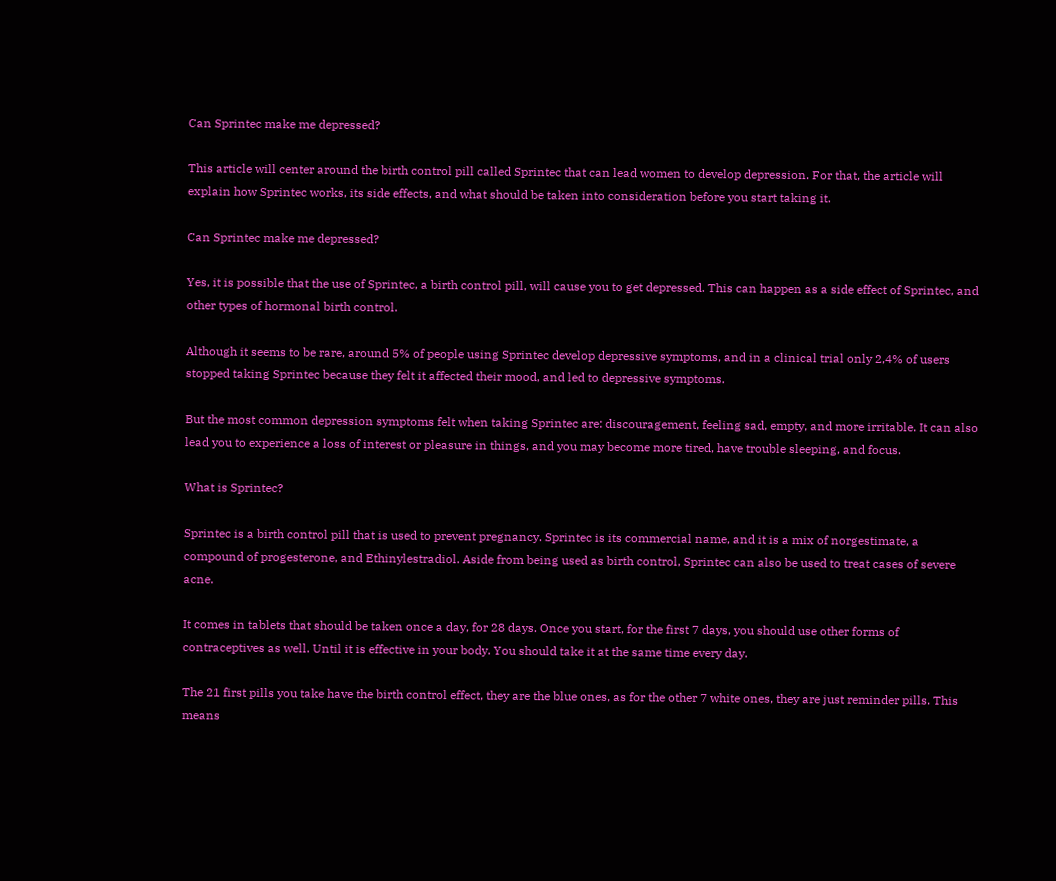Can Sprintec make me depressed?

This article will center around the birth control pill called Sprintec that can lead women to develop depression. For that, the article will explain how Sprintec works, its side effects, and what should be taken into consideration before you start taking it.

Can Sprintec make me depressed?

Yes, it is possible that the use of Sprintec, a birth control pill, will cause you to get depressed. This can happen as a side effect of Sprintec, and other types of hormonal birth control.

Although it seems to be rare, around 5% of people using Sprintec develop depressive symptoms, and in a clinical trial only 2,4% of users stopped taking Sprintec because they felt it affected their mood, and led to depressive symptoms.

But the most common depression symptoms felt when taking Sprintec are: discouragement, feeling sad, empty, and more irritable. It can also lead you to experience a loss of interest or pleasure in things, and you may become more tired, have trouble sleeping, and focus.

What is Sprintec?

Sprintec is a birth control pill that is used to prevent pregnancy. Sprintec is its commercial name, and it is a mix of norgestimate, a compound of progesterone, and Ethinylestradiol. Aside from being used as birth control, Sprintec can also be used to treat cases of severe acne.

It comes in tablets that should be taken once a day, for 28 days. Once you start, for the first 7 days, you should use other forms of contraceptives as well. Until it is effective in your body. You should take it at the same time every day.

The 21 first pills you take have the birth control effect, they are the blue ones, as for the other 7 white ones, they are just reminder pills. This means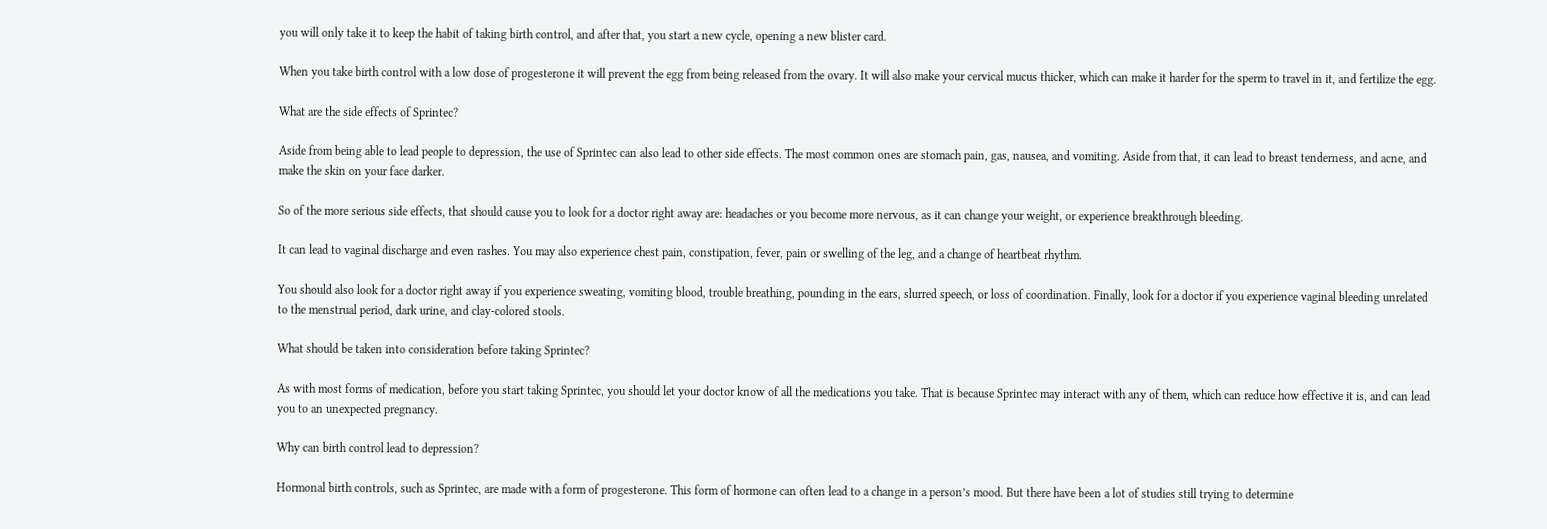you will only take it to keep the habit of taking birth control, and after that, you start a new cycle, opening a new blister card.

When you take birth control with a low dose of progesterone it will prevent the egg from being released from the ovary. It will also make your cervical mucus thicker, which can make it harder for the sperm to travel in it, and fertilize the egg.

What are the side effects of Sprintec?

Aside from being able to lead people to depression, the use of Sprintec can also lead to other side effects. The most common ones are stomach pain, gas, nausea, and vomiting. Aside from that, it can lead to breast tenderness, and acne, and make the skin on your face darker.

So of the more serious side effects, that should cause you to look for a doctor right away are: headaches or you become more nervous, as it can change your weight, or experience breakthrough bleeding.

It can lead to vaginal discharge and even rashes. You may also experience chest pain, constipation, fever, pain or swelling of the leg, and a change of heartbeat rhythm.

You should also look for a doctor right away if you experience sweating, vomiting blood, trouble breathing, pounding in the ears, slurred speech, or loss of coordination. Finally, look for a doctor if you experience vaginal bleeding unrelated to the menstrual period, dark urine, and clay-colored stools.

What should be taken into consideration before taking Sprintec?

As with most forms of medication, before you start taking Sprintec, you should let your doctor know of all the medications you take. That is because Sprintec may interact with any of them, which can reduce how effective it is, and can lead you to an unexpected pregnancy.

Why can birth control lead to depression?

Hormonal birth controls, such as Sprintec, are made with a form of progesterone. This form of hormone can often lead to a change in a person’s mood. But there have been a lot of studies still trying to determine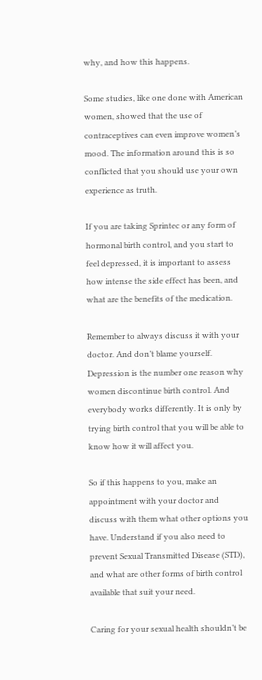why, and how this happens.

Some studies, like one done with American women, showed that the use of contraceptives can even improve women’s mood. The information around this is so conflicted that you should use your own experience as truth.

If you are taking Sprintec or any form of hormonal birth control, and you start to feel depressed, it is important to assess how intense the side effect has been, and what are the benefits of the medication.

Remember to always discuss it with your doctor. And don’t blame yourself. Depression is the number one reason why women discontinue birth control. And everybody works differently. It is only by trying birth control that you will be able to know how it will affect you.

So if this happens to you, make an appointment with your doctor and discuss with them what other options you have. Understand if you also need to prevent Sexual Transmitted Disease (STD), and what are other forms of birth control available that suit your need.

Caring for your sexual health shouldn’t be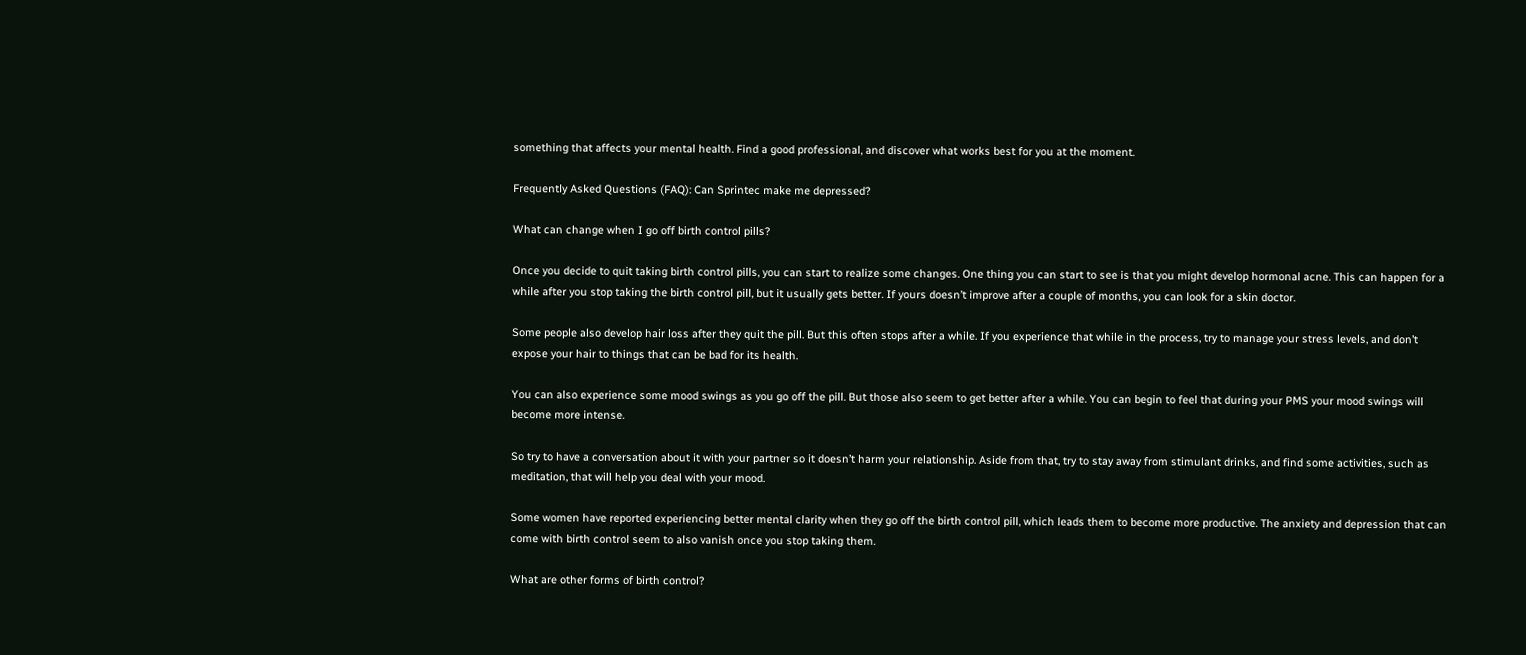something that affects your mental health. Find a good professional, and discover what works best for you at the moment.

Frequently Asked Questions (FAQ): Can Sprintec make me depressed?

What can change when I go off birth control pills?

Once you decide to quit taking birth control pills, you can start to realize some changes. One thing you can start to see is that you might develop hormonal acne. This can happen for a while after you stop taking the birth control pill, but it usually gets better. If yours doesn’t improve after a couple of months, you can look for a skin doctor.

Some people also develop hair loss after they quit the pill. But this often stops after a while. If you experience that while in the process, try to manage your stress levels, and don’t expose your hair to things that can be bad for its health.

You can also experience some mood swings as you go off the pill. But those also seem to get better after a while. You can begin to feel that during your PMS your mood swings will become more intense.

So try to have a conversation about it with your partner so it doesn’t harm your relationship. Aside from that, try to stay away from stimulant drinks, and find some activities, such as meditation, that will help you deal with your mood.

Some women have reported experiencing better mental clarity when they go off the birth control pill, which leads them to become more productive. The anxiety and depression that can come with birth control seem to also vanish once you stop taking them.

What are other forms of birth control?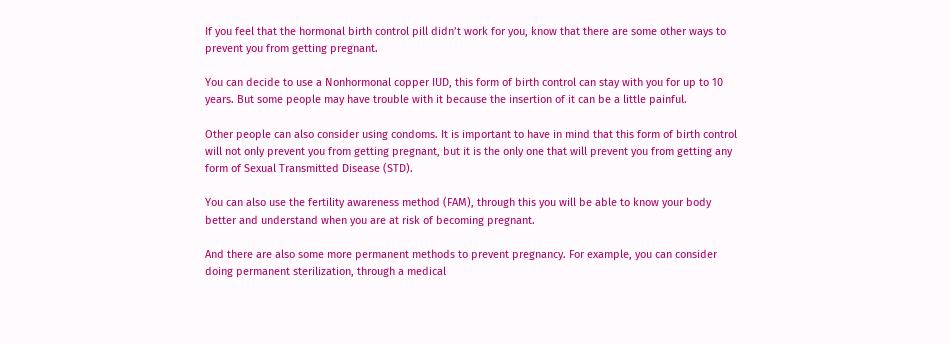If you feel that the hormonal birth control pill didn’t work for you, know that there are some other ways to prevent you from getting pregnant.

You can decide to use a Nonhormonal copper IUD, this form of birth control can stay with you for up to 10 years. But some people may have trouble with it because the insertion of it can be a little painful.

Other people can also consider using condoms. It is important to have in mind that this form of birth control will not only prevent you from getting pregnant, but it is the only one that will prevent you from getting any form of Sexual Transmitted Disease (STD).

You can also use the fertility awareness method (FAM), through this you will be able to know your body better and understand when you are at risk of becoming pregnant.

And there are also some more permanent methods to prevent pregnancy. For example, you can consider doing permanent sterilization, through a medical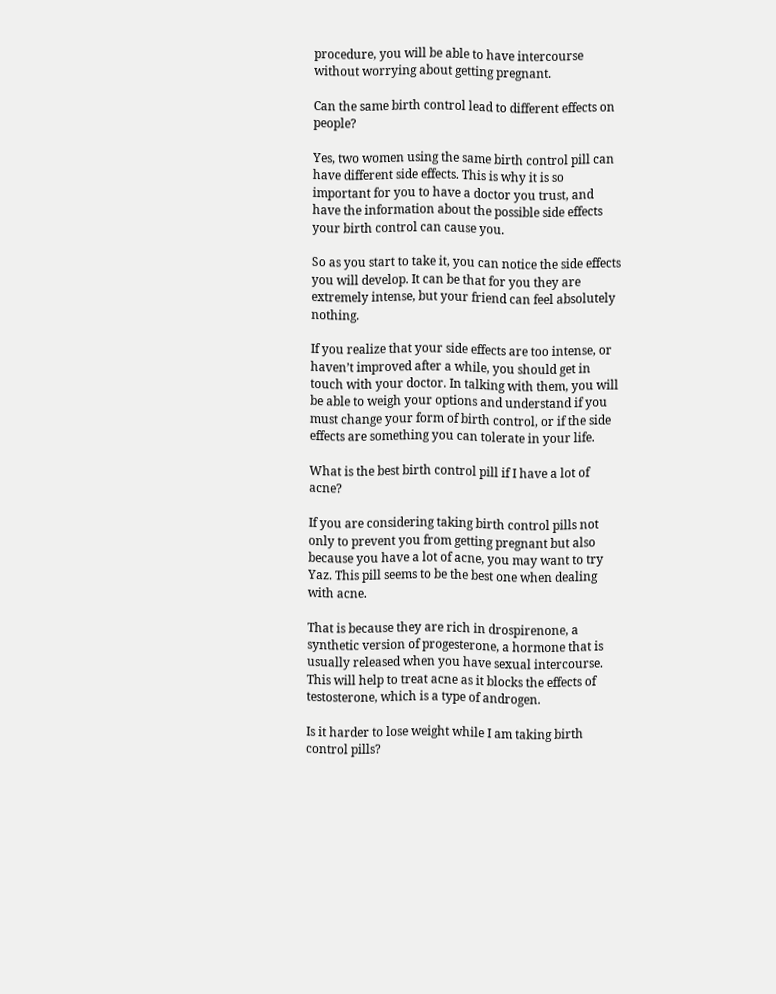procedure, you will be able to have intercourse without worrying about getting pregnant.

Can the same birth control lead to different effects on people?

Yes, two women using the same birth control pill can have different side effects. This is why it is so important for you to have a doctor you trust, and have the information about the possible side effects your birth control can cause you.

So as you start to take it, you can notice the side effects you will develop. It can be that for you they are extremely intense, but your friend can feel absolutely nothing.

If you realize that your side effects are too intense, or haven’t improved after a while, you should get in touch with your doctor. In talking with them, you will be able to weigh your options and understand if you must change your form of birth control, or if the side effects are something you can tolerate in your life.

What is the best birth control pill if I have a lot of acne?

If you are considering taking birth control pills not only to prevent you from getting pregnant but also because you have a lot of acne, you may want to try Yaz. This pill seems to be the best one when dealing with acne.

That is because they are rich in drospirenone, a synthetic version of progesterone, a hormone that is usually released when you have sexual intercourse. This will help to treat acne as it blocks the effects of testosterone, which is a type of androgen.

Is it harder to lose weight while I am taking birth control pills?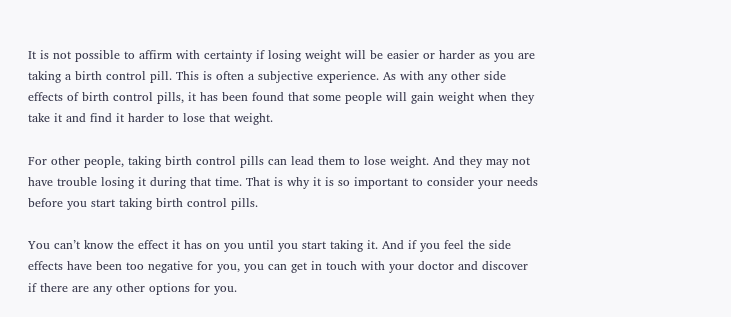It is not possible to affirm with certainty if losing weight will be easier or harder as you are taking a birth control pill. This is often a subjective experience. As with any other side effects of birth control pills, it has been found that some people will gain weight when they take it and find it harder to lose that weight.

For other people, taking birth control pills can lead them to lose weight. And they may not have trouble losing it during that time. That is why it is so important to consider your needs before you start taking birth control pills.

You can’t know the effect it has on you until you start taking it. And if you feel the side effects have been too negative for you, you can get in touch with your doctor and discover if there are any other options for you.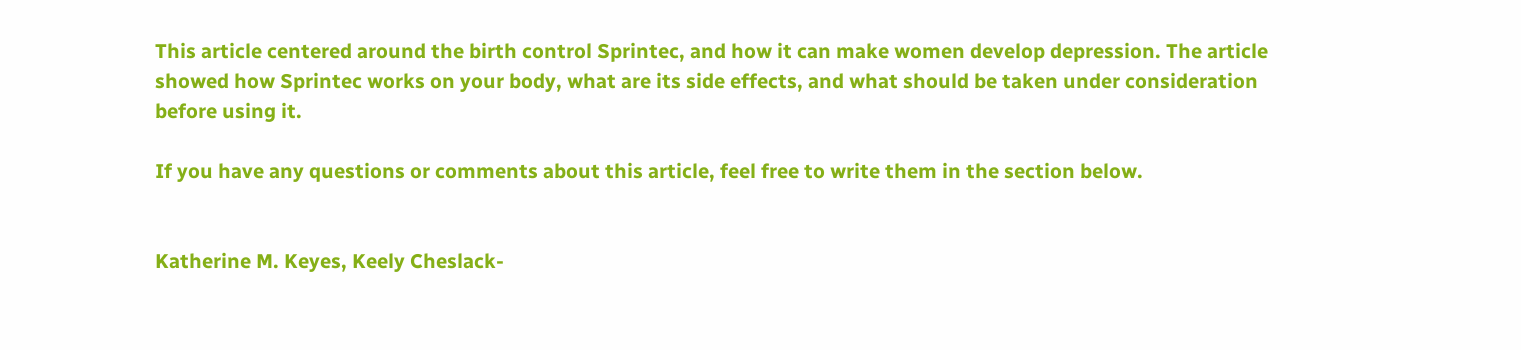This article centered around the birth control Sprintec, and how it can make women develop depression. The article showed how Sprintec works on your body, what are its side effects, and what should be taken under consideration before using it.

If you have any questions or comments about this article, feel free to write them in the section below.


Katherine M. Keyes, Keely Cheslack-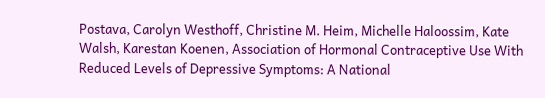Postava, Carolyn Westhoff, Christine M. Heim, Michelle Haloossim, Kate Walsh, Karestan Koenen, Association of Hormonal Contraceptive Use With Reduced Levels of Depressive Symptoms: A National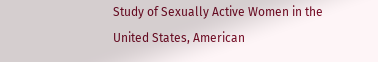Study of Sexually Active Women in the United States, American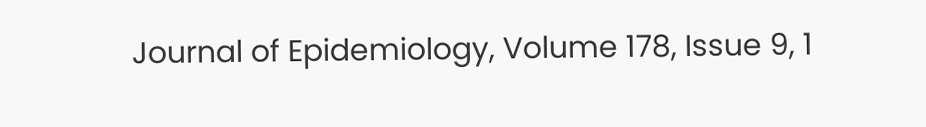Journal of Epidemiology, Volume 178, Issue 9, 1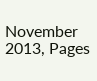November 2013, Pages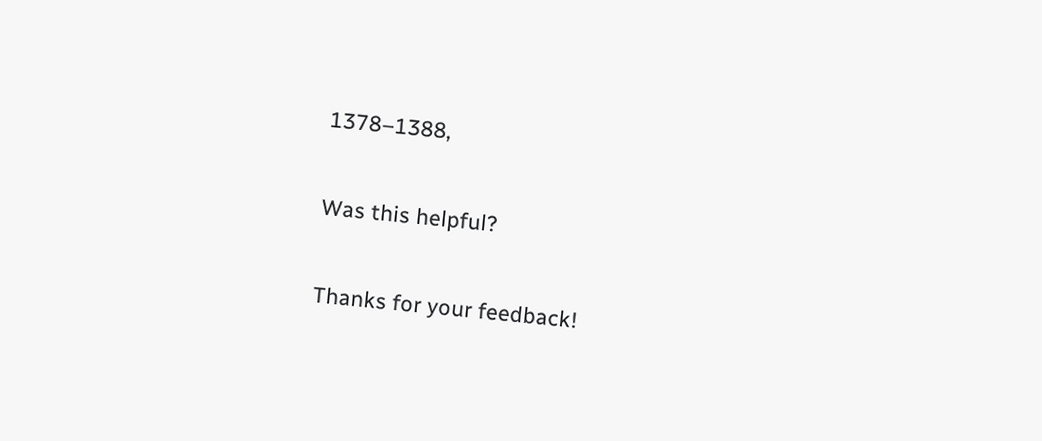1378–1388,

Was this helpful?

Thanks for your feedback!